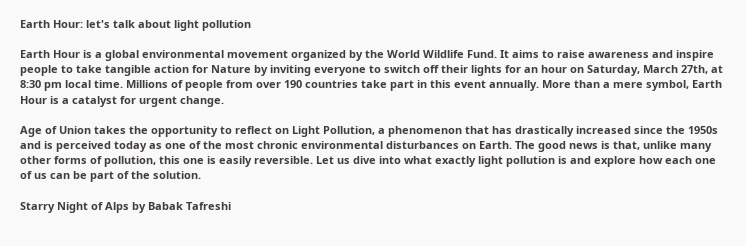Earth Hour: let's talk about light pollution

Earth Hour is a global environmental movement organized by the World Wildlife Fund. It aims to raise awareness and inspire people to take tangible action for Nature by inviting everyone to switch off their lights for an hour on Saturday, March 27th, at 8:30 pm local time. Millions of people from over 190 countries take part in this event annually. More than a mere symbol, Earth Hour is a catalyst for urgent change.

Age of Union takes the opportunity to reflect on Light Pollution, a phenomenon that has drastically increased since the 1950s and is perceived today as one of the most chronic environmental disturbances on Earth. The good news is that, unlike many other forms of pollution, this one is easily reversible. Let us dive into what exactly light pollution is and explore how each one of us can be part of the solution.

Starry Night of Alps by Babak Tafreshi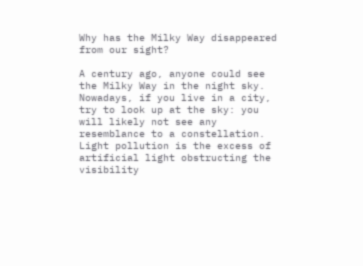Why has the Milky Way disappeared from our sight?

A century ago, anyone could see the Milky Way in the night sky. Nowadays, if you live in a city, try to look up at the sky: you will likely not see any resemblance to a constellation. Light pollution is the excess of artificial light obstructing the visibility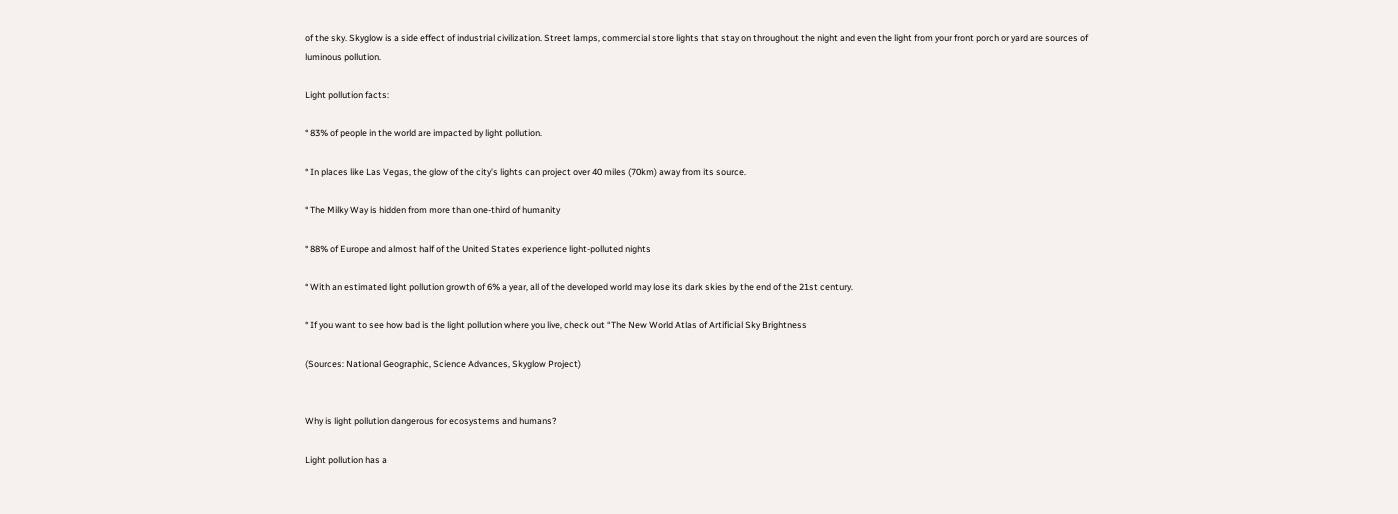of the sky. Skyglow is a side effect of industrial civilization. Street lamps, commercial store lights that stay on throughout the night and even the light from your front porch or yard are sources of luminous pollution.

Light pollution facts:

° 83% of people in the world are impacted by light pollution.

° In places like Las Vegas, the glow of the city’s lights can project over 40 miles (70km) away from its source.

° The Milky Way is hidden from more than one-third of humanity

° 88% of Europe and almost half of the United States experience light-polluted nights

° With an estimated light pollution growth of 6% a year, all of the developed world may lose its dark skies by the end of the 21st century.

° If you want to see how bad is the light pollution where you live, check out “The New World Atlas of Artificial Sky Brightness

(Sources: National Geographic, Science Advances, Skyglow Project)


Why is light pollution dangerous for ecosystems and humans?

Light pollution has a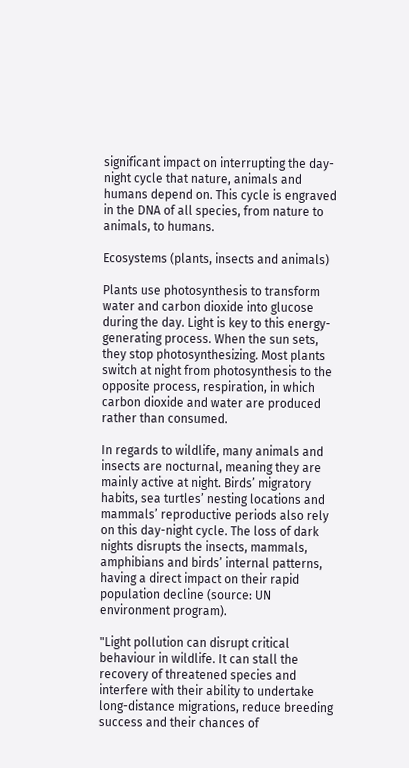significant impact on interrupting the day-night cycle that nature, animals and humans depend on. This cycle is engraved in the DNA of all species, from nature to animals, to humans.

Ecosystems (plants, insects and animals)

Plants use photosynthesis to transform water and carbon dioxide into glucose during the day. Light is key to this energy-generating process. When the sun sets, they stop photosynthesizing. Most plants switch at night from photosynthesis to the opposite process, respiration, in which carbon dioxide and water are produced rather than consumed.

In regards to wildlife, many animals and insects are nocturnal, meaning they are mainly active at night. Birds’ migratory habits, sea turtles’ nesting locations and mammals’ reproductive periods also rely on this day-night cycle. The loss of dark nights disrupts the insects, mammals, amphibians and birds’ internal patterns, having a direct impact on their rapid population decline (source: UN environment program).

"Light pollution can disrupt critical behaviour in wildlife. It can stall the recovery of threatened species and interfere with their ability to undertake long-distance migrations, reduce breeding success and their chances of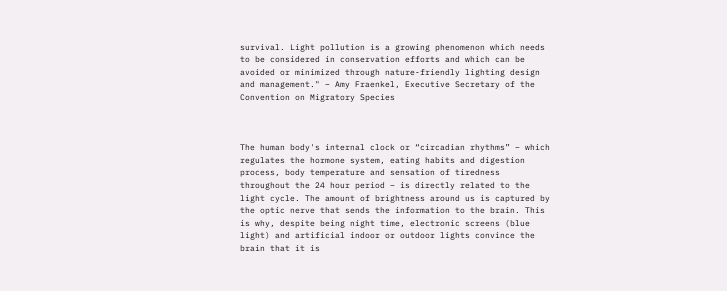survival. Light pollution is a growing phenomenon which needs to be considered in conservation efforts and which can be avoided or minimized through nature-friendly lighting design and management." – Amy Fraenkel, Executive Secretary of the Convention on Migratory Species



The human body's internal clock or “circadian rhythms” – which regulates the hormone system, eating habits and digestion process, body temperature and sensation of tiredness throughout the 24 hour period – is directly related to the light cycle. The amount of brightness around us is captured by the optic nerve that sends the information to the brain. This is why, despite being night time, electronic screens (blue light) and artificial indoor or outdoor lights convince the brain that it is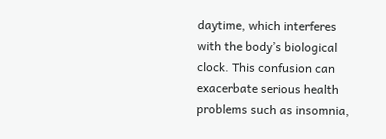daytime, which interferes with the body’s biological clock. This confusion can exacerbate serious health problems such as insomnia,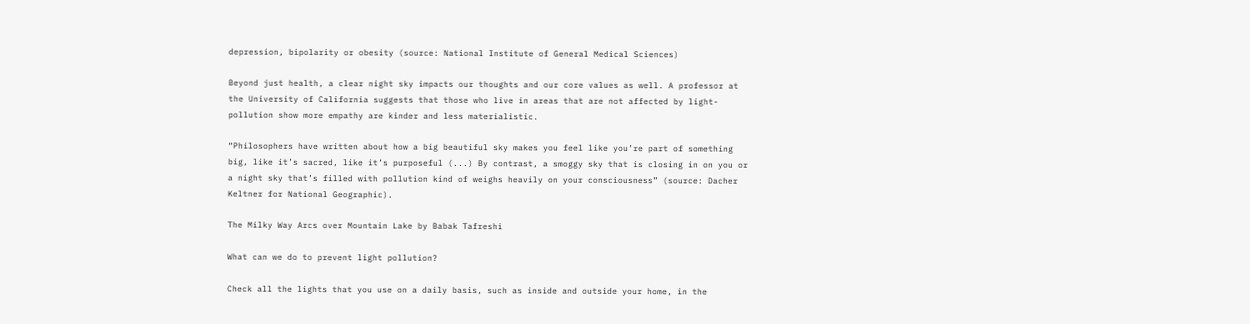depression, bipolarity or obesity (source: National Institute of General Medical Sciences)

Beyond just health, a clear night sky impacts our thoughts and our core values as well. A professor at the University of California suggests that those who live in areas that are not affected by light-pollution show more empathy are kinder and less materialistic.

“Philosophers have written about how a big beautiful sky makes you feel like you’re part of something big, like it’s sacred, like it’s purposeful (...) By contrast, a smoggy sky that is closing in on you or a night sky that’s filled with pollution kind of weighs heavily on your consciousness” (source: Dacher Keltner for National Geographic).

The Milky Way Arcs over Mountain Lake by Babak Tafreshi

What can we do to prevent light pollution?

Check all the lights that you use on a daily basis, such as inside and outside your home, in the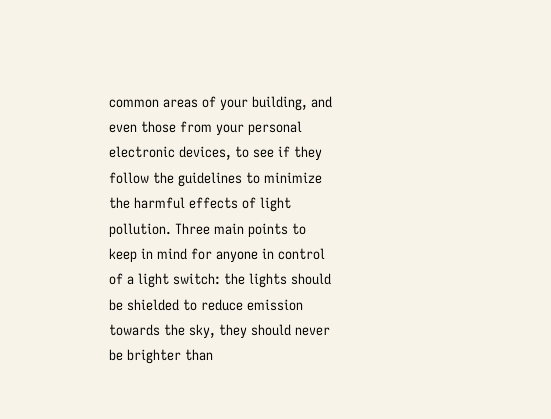common areas of your building, and even those from your personal electronic devices, to see if they follow the guidelines to minimize the harmful effects of light pollution. Three main points to keep in mind for anyone in control of a light switch: the lights should be shielded to reduce emission towards the sky, they should never be brighter than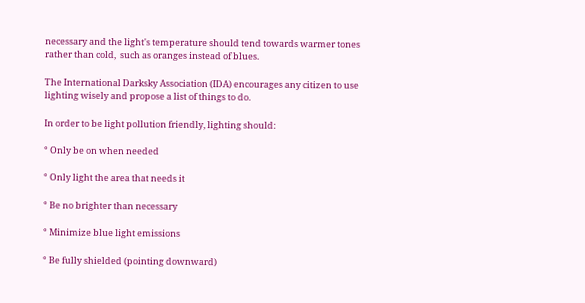necessary and the light's temperature should tend towards warmer tones rather than cold,  such as oranges instead of blues.

The International Darksky Association (IDA) encourages any citizen to use lighting wisely and propose a list of things to do.

In order to be light pollution friendly, lighting should:

° Only be on when needed

° Only light the area that needs it

° Be no brighter than necessary

° Minimize blue light emissions

° Be fully shielded (pointing downward)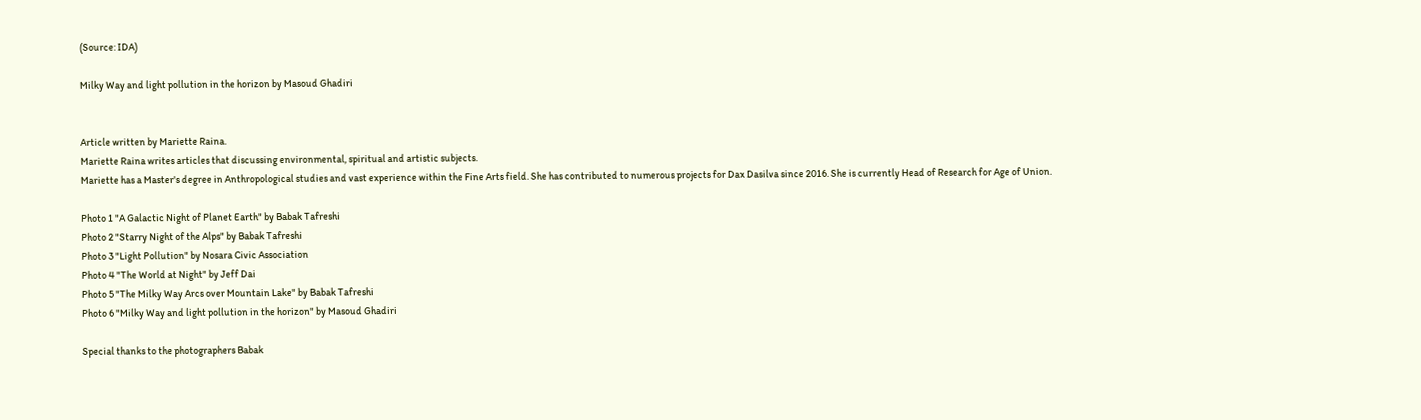(Source: IDA)

Milky Way and light pollution in the horizon by Masoud Ghadiri


Article written by Mariette Raina.
Mariette Raina writes articles that discussing environmental, spiritual and artistic subjects.
Mariette has a Master's degree in Anthropological studies and vast experience within the Fine Arts field. She has contributed to numerous projects for Dax Dasilva since 2016. She is currently Head of Research for Age of Union.

Photo 1 "A Galactic Night of Planet Earth" by Babak Tafreshi
Photo 2 "Starry Night of the Alps" by Babak Tafreshi
Photo 3 "Light Pollution" by Nosara Civic Association
Photo 4 "The World at Night" by Jeff Dai
Photo 5 "The Milky Way Arcs over Mountain Lake" by Babak Tafreshi
Photo 6 "Milky Way and light pollution in the horizon" by Masoud Ghadiri

Special thanks to the photographers Babak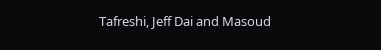Tafreshi, Jeff Dai and Masoud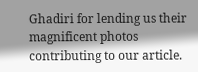Ghadiri for lending us their magnificent photos contributing to our article.